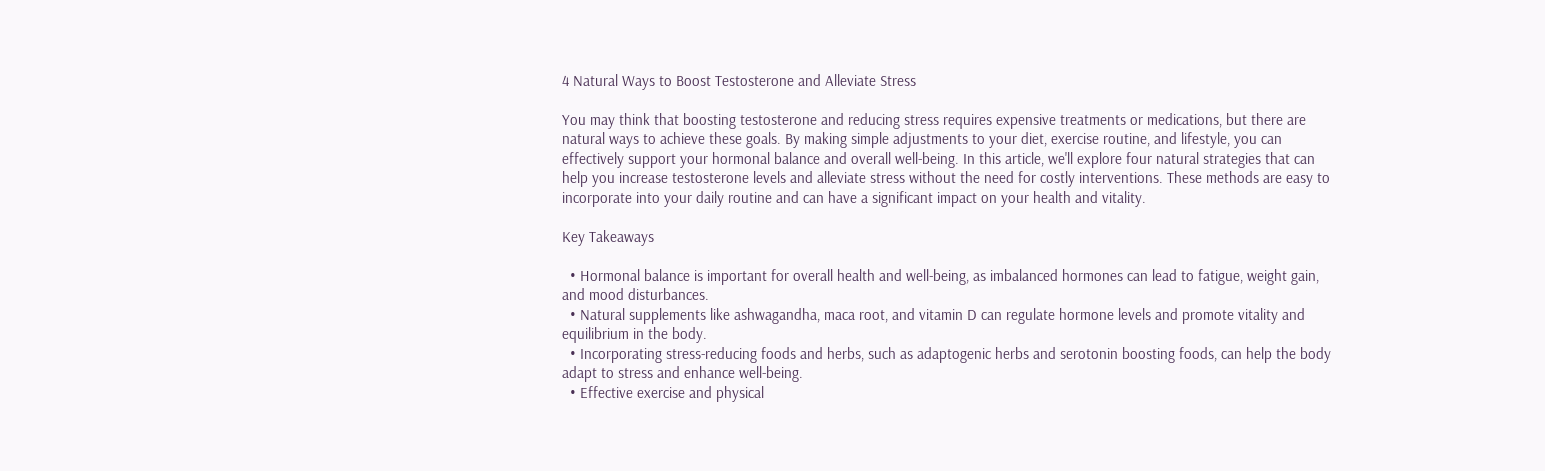4 Natural Ways to Boost Testosterone and Alleviate Stress

You may think that boosting testosterone and reducing stress requires expensive treatments or medications, but there are natural ways to achieve these goals. By making simple adjustments to your diet, exercise routine, and lifestyle, you can effectively support your hormonal balance and overall well-being. In this article, we'll explore four natural strategies that can help you increase testosterone levels and alleviate stress without the need for costly interventions. These methods are easy to incorporate into your daily routine and can have a significant impact on your health and vitality.

Key Takeaways

  • Hormonal balance is important for overall health and well-being, as imbalanced hormones can lead to fatigue, weight gain, and mood disturbances.
  • Natural supplements like ashwagandha, maca root, and vitamin D can regulate hormone levels and promote vitality and equilibrium in the body.
  • Incorporating stress-reducing foods and herbs, such as adaptogenic herbs and serotonin boosting foods, can help the body adapt to stress and enhance well-being.
  • Effective exercise and physical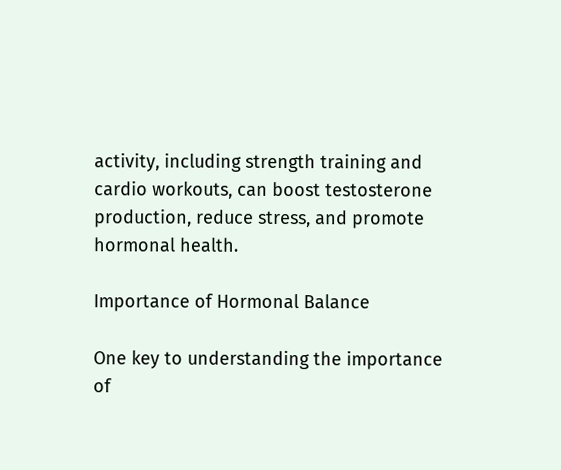activity, including strength training and cardio workouts, can boost testosterone production, reduce stress, and promote hormonal health.

Importance of Hormonal Balance

One key to understanding the importance of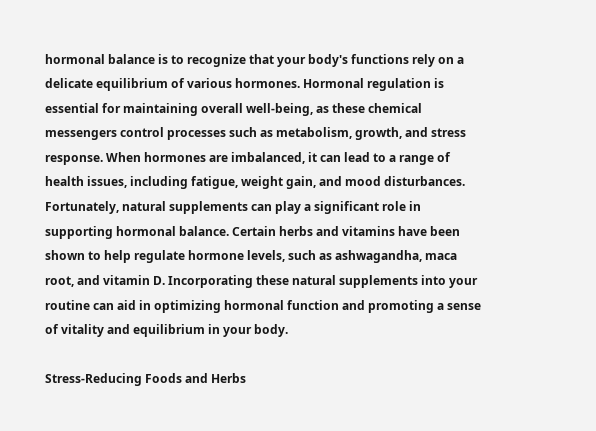hormonal balance is to recognize that your body's functions rely on a delicate equilibrium of various hormones. Hormonal regulation is essential for maintaining overall well-being, as these chemical messengers control processes such as metabolism, growth, and stress response. When hormones are imbalanced, it can lead to a range of health issues, including fatigue, weight gain, and mood disturbances. Fortunately, natural supplements can play a significant role in supporting hormonal balance. Certain herbs and vitamins have been shown to help regulate hormone levels, such as ashwagandha, maca root, and vitamin D. Incorporating these natural supplements into your routine can aid in optimizing hormonal function and promoting a sense of vitality and equilibrium in your body.

Stress-Reducing Foods and Herbs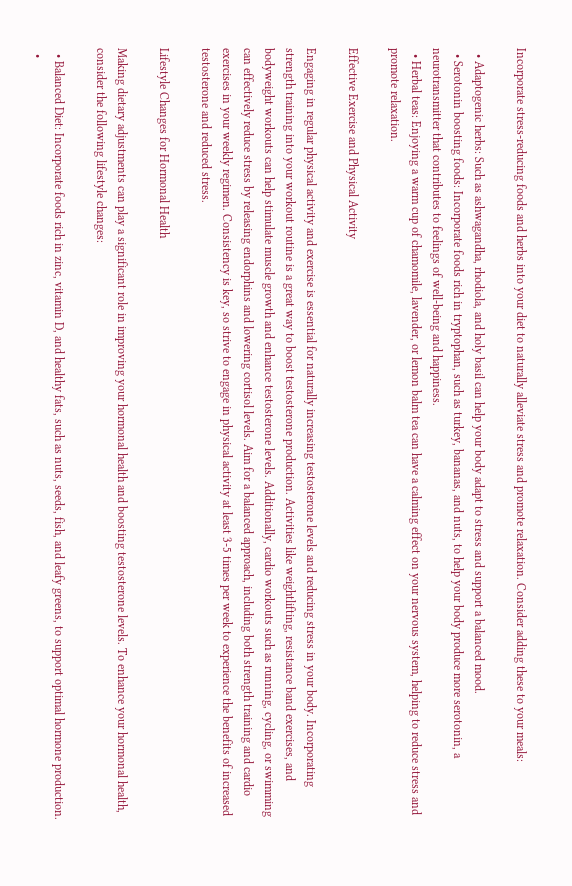Incorporate stress-reducing foods and herbs into your diet to naturally alleviate stress and promote relaxation. Consider adding these to your meals:

  • Adaptogenic herbs: Such as ashwagandha, rhodiola, and holy basil can help your body adapt to stress and support a balanced mood.
  • Serotonin boosting foods: Incorporate foods rich in tryptophan, such as turkey, bananas, and nuts, to help your body produce more serotonin, a neurotransmitter that contributes to feelings of well-being and happiness.
  • Herbal teas: Enjoying a warm cup of chamomile, lavender, or lemon balm tea can have a calming effect on your nervous system, helping to reduce stress and promote relaxation.

Effective Exercise and Physical Activity

Engaging in regular physical activity and exercise is essential for naturally increasing testosterone levels and reducing stress in your body. Incorporating strength training into your workout routine is a great way to boost testosterone production. Activities like weightlifting, resistance band exercises, and bodyweight workouts can help stimulate muscle growth and enhance testosterone levels. Additionally, cardio workouts such as running, cycling, or swimming can effectively reduce stress by releasing endorphins and lowering cortisol levels. Aim for a balanced approach, including both strength training and cardio exercises in your weekly regimen. Consistency is key, so strive to engage in physical activity at least 3-5 times per week to experience the benefits of increased testosterone and reduced stress.

Lifestyle Changes for Hormonal Health

Making dietary adjustments can play a significant role in improving your hormonal health and boosting testosterone levels. To enhance your hormonal health, consider the following lifestyle changes:

  • Balanced Diet: Incorporate foods rich in zinc, vitamin D, and healthy fats, such as nuts, seeds, fish, and leafy greens, to support optimal hormone production.
  •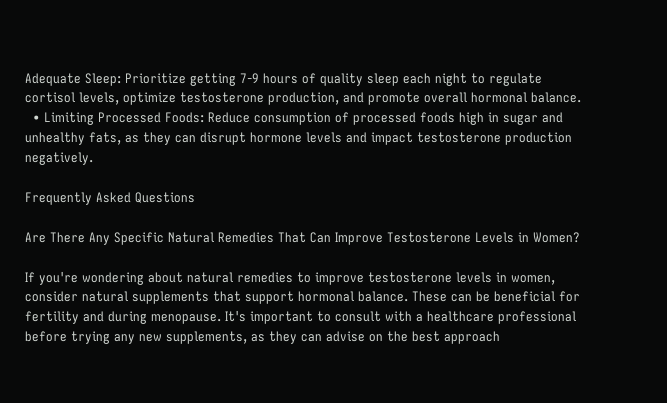Adequate Sleep: Prioritize getting 7-9 hours of quality sleep each night to regulate cortisol levels, optimize testosterone production, and promote overall hormonal balance.
  • Limiting Processed Foods: Reduce consumption of processed foods high in sugar and unhealthy fats, as they can disrupt hormone levels and impact testosterone production negatively.

Frequently Asked Questions

Are There Any Specific Natural Remedies That Can Improve Testosterone Levels in Women?

If you're wondering about natural remedies to improve testosterone levels in women, consider natural supplements that support hormonal balance. These can be beneficial for fertility and during menopause. It's important to consult with a healthcare professional before trying any new supplements, as they can advise on the best approach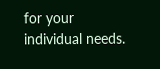for your individual needs.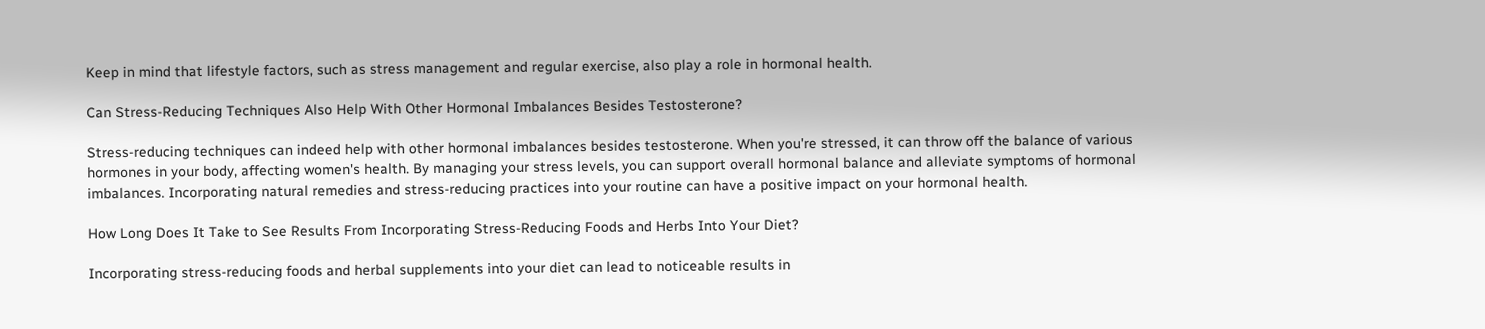Keep in mind that lifestyle factors, such as stress management and regular exercise, also play a role in hormonal health.

Can Stress-Reducing Techniques Also Help With Other Hormonal Imbalances Besides Testosterone?

Stress-reducing techniques can indeed help with other hormonal imbalances besides testosterone. When you're stressed, it can throw off the balance of various hormones in your body, affecting women's health. By managing your stress levels, you can support overall hormonal balance and alleviate symptoms of hormonal imbalances. Incorporating natural remedies and stress-reducing practices into your routine can have a positive impact on your hormonal health.

How Long Does It Take to See Results From Incorporating Stress-Reducing Foods and Herbs Into Your Diet?

Incorporating stress-reducing foods and herbal supplements into your diet can lead to noticeable results in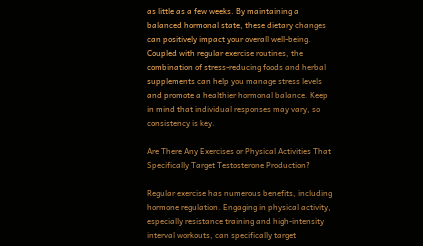as little as a few weeks. By maintaining a balanced hormonal state, these dietary changes can positively impact your overall well-being. Coupled with regular exercise routines, the combination of stress-reducing foods and herbal supplements can help you manage stress levels and promote a healthier hormonal balance. Keep in mind that individual responses may vary, so consistency is key.

Are There Any Exercises or Physical Activities That Specifically Target Testosterone Production?

Regular exercise has numerous benefits, including hormone regulation. Engaging in physical activity, especially resistance training and high-intensity interval workouts, can specifically target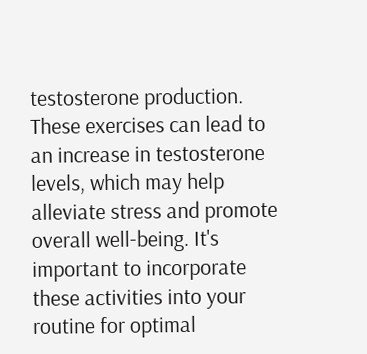testosterone production. These exercises can lead to an increase in testosterone levels, which may help alleviate stress and promote overall well-being. It's important to incorporate these activities into your routine for optimal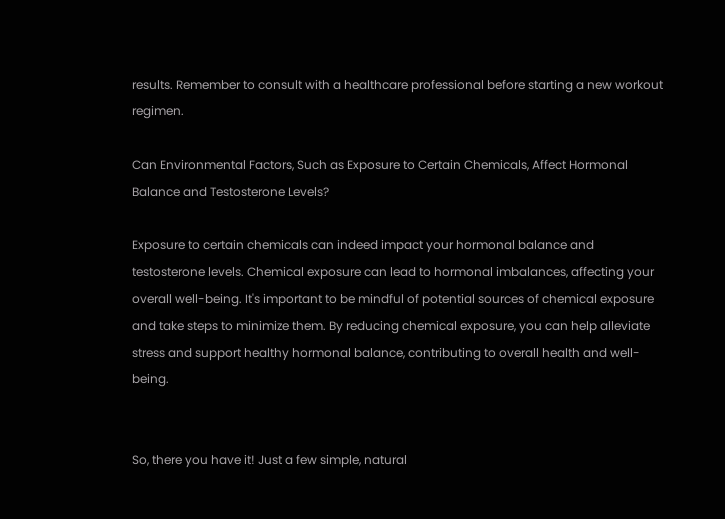results. Remember to consult with a healthcare professional before starting a new workout regimen.

Can Environmental Factors, Such as Exposure to Certain Chemicals, Affect Hormonal Balance and Testosterone Levels?

Exposure to certain chemicals can indeed impact your hormonal balance and testosterone levels. Chemical exposure can lead to hormonal imbalances, affecting your overall well-being. It's important to be mindful of potential sources of chemical exposure and take steps to minimize them. By reducing chemical exposure, you can help alleviate stress and support healthy hormonal balance, contributing to overall health and well-being.


So, there you have it! Just a few simple, natural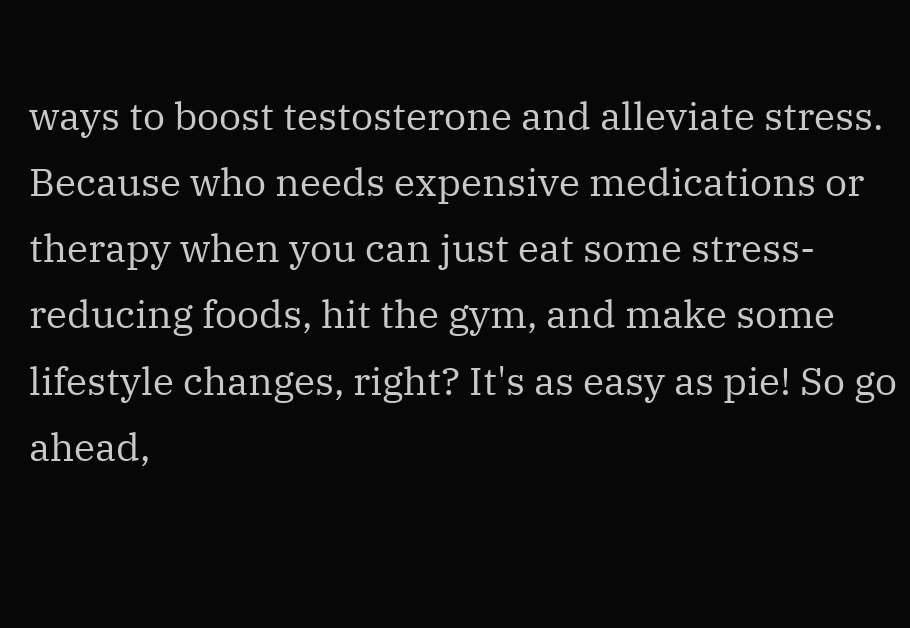ways to boost testosterone and alleviate stress. Because who needs expensive medications or therapy when you can just eat some stress-reducing foods, hit the gym, and make some lifestyle changes, right? It's as easy as pie! So go ahead,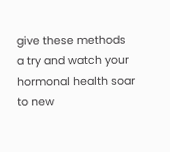give these methods a try and watch your hormonal health soar to new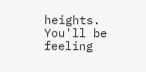heights. You'll be feeling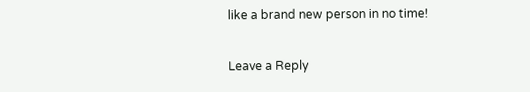like a brand new person in no time!

Leave a Reply